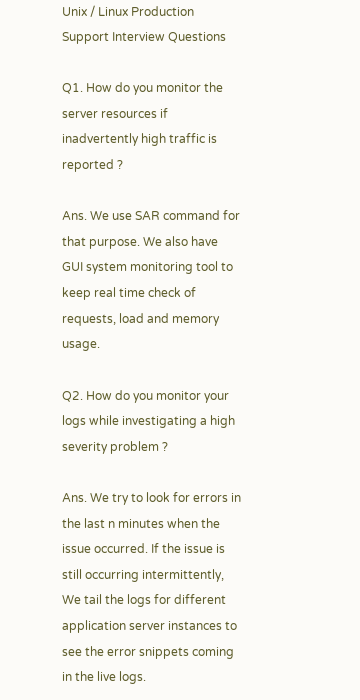Unix / Linux Production Support Interview Questions

Q1. How do you monitor the server resources if inadvertently high traffic is reported ?

Ans. We use SAR command for that purpose. We also have GUI system monitoring tool to keep real time check of requests, load and memory usage.

Q2. How do you monitor your logs while investigating a high severity problem ?

Ans. We try to look for errors in the last n minutes when the issue occurred. If the issue is still occurring intermittently, We tail the logs for different application server instances to see the error snippets coming in the live logs.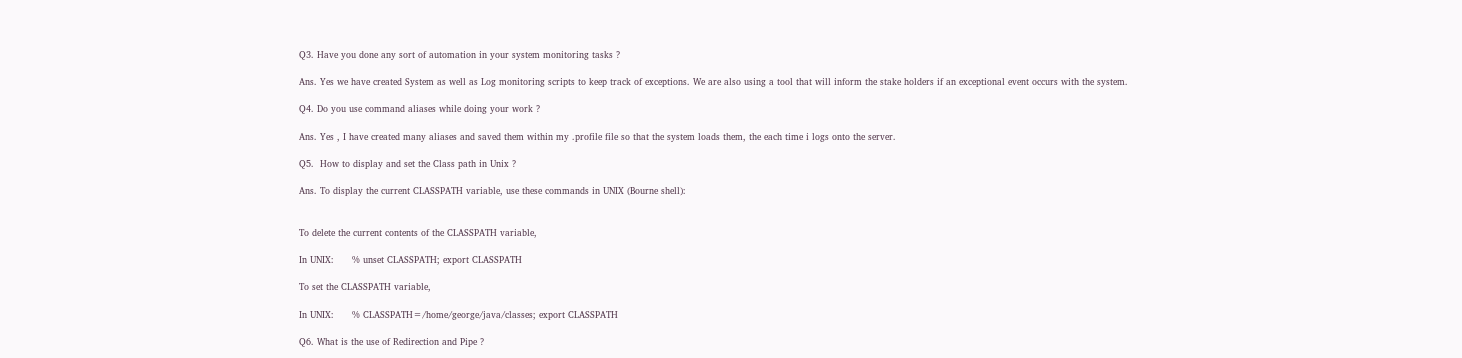Q3. Have you done any sort of automation in your system monitoring tasks ?

Ans. Yes we have created System as well as Log monitoring scripts to keep track of exceptions. We are also using a tool that will inform the stake holders if an exceptional event occurs with the system.

Q4. Do you use command aliases while doing your work ?

Ans. Yes , I have created many aliases and saved them within my .profile file so that the system loads them, the each time i logs onto the server.

Q5.  How to display and set the Class path in Unix ?

Ans. To display the current CLASSPATH variable, use these commands in UNIX (Bourne shell):


To delete the current contents of the CLASSPATH variable,

In UNIX:      % unset CLASSPATH; export CLASSPATH

To set the CLASSPATH variable,

In UNIX:      % CLASSPATH=/home/george/java/classes; export CLASSPATH

Q6. What is the use of Redirection and Pipe ?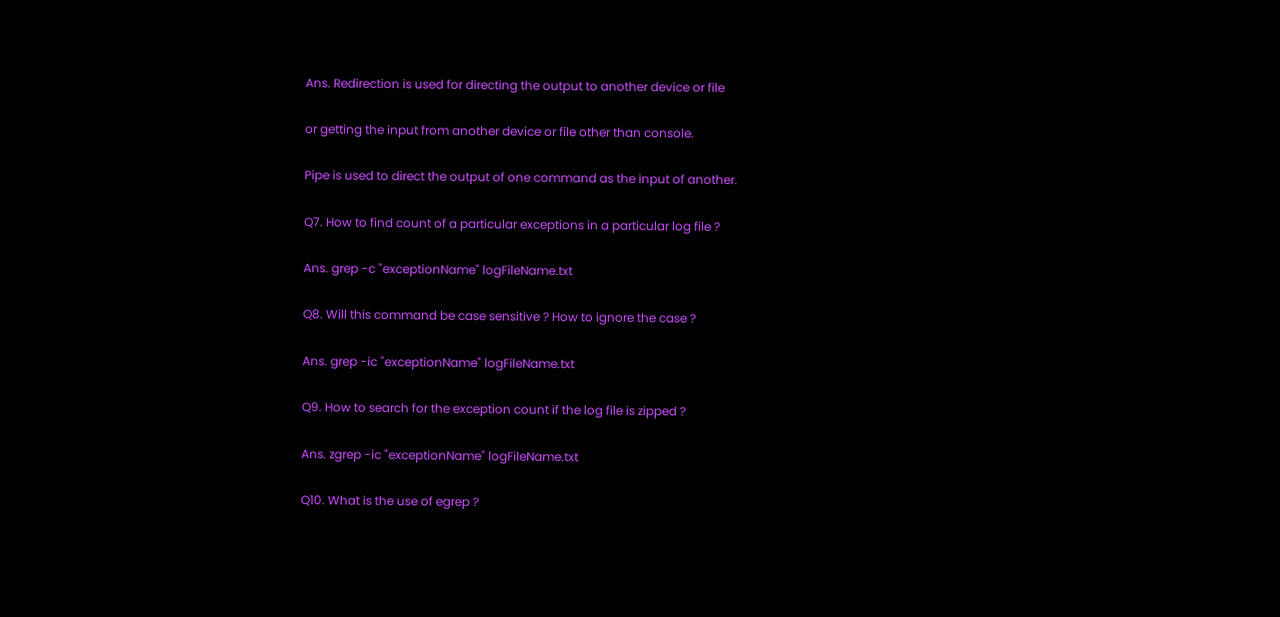Ans. Redirection is used for directing the output to another device or file

or getting the input from another device or file other than console.

Pipe is used to direct the output of one command as the input of another.

Q7. How to find count of a particular exceptions in a particular log file ?

Ans. grep -c "exceptionName" logFileName.txt

Q8. Will this command be case sensitive ? How to ignore the case ?

Ans. grep -ic "exceptionName" logFileName.txt

Q9. How to search for the exception count if the log file is zipped ?

Ans. zgrep -ic "exceptionName" logFileName.txt

Q10. What is the use of egrep ?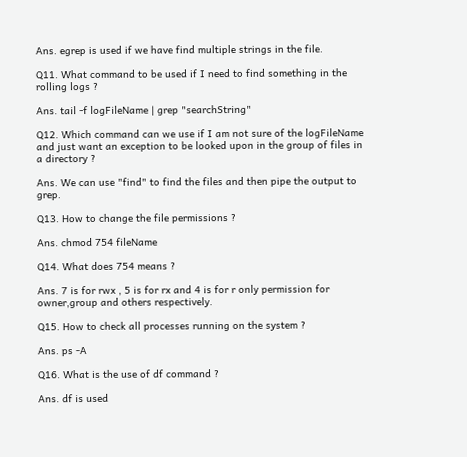Ans. egrep is used if we have find multiple strings in the file.

Q11. What command to be used if I need to find something in the rolling logs ?

Ans. tail -f logFileName | grep "searchString"

Q12. Which command can we use if I am not sure of the logFileName and just want an exception to be looked upon in the group of files in a directory ?

Ans. We can use "find" to find the files and then pipe the output to grep.

Q13. How to change the file permissions ?

Ans. chmod 754 fileName

Q14. What does 754 means ?

Ans. 7 is for rwx , 5 is for rx and 4 is for r only permission for owner,group and others respectively.

Q15. How to check all processes running on the system ?

Ans. ps -A

Q16. What is the use of df command ?

Ans. df is used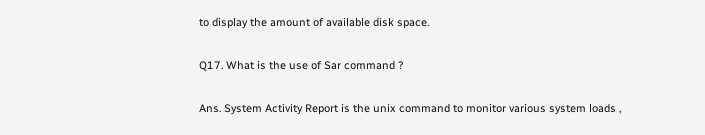to display the amount of available disk space.

Q17. What is the use of Sar command ?

Ans. System Activity Report is the unix command to monitor various system loads ,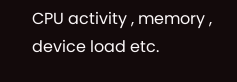CPU activity , memory , device load etc.